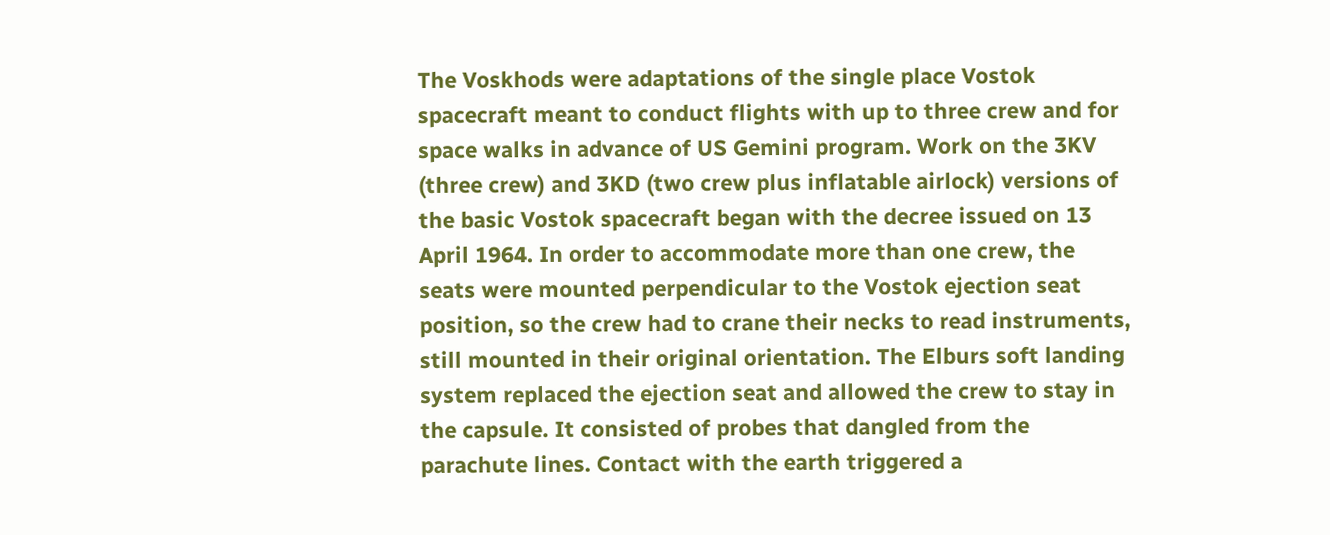The Voskhods were adaptations of the single place Vostok spacecraft meant to conduct flights with up to three crew and for space walks in advance of US Gemini program. Work on the 3KV (three crew) and 3KD (two crew plus inflatable airlock) versions of the basic Vostok spacecraft began with the decree issued on 13 April 1964. In order to accommodate more than one crew, the seats were mounted perpendicular to the Vostok ejection seat position, so the crew had to crane their necks to read instruments, still mounted in their original orientation. The Elburs soft landing system replaced the ejection seat and allowed the crew to stay in the capsule. It consisted of probes that dangled from the parachute lines. Contact with the earth triggered a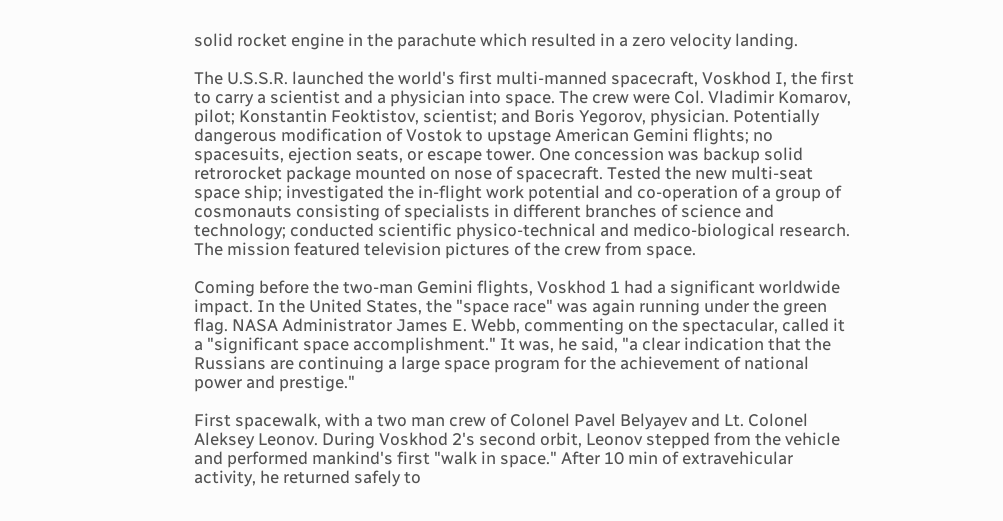solid rocket engine in the parachute which resulted in a zero velocity landing.

The U.S.S.R. launched the world's first multi-manned spacecraft, Voskhod I, the first to carry a scientist and a physician into space. The crew were Col. Vladimir Komarov, pilot; Konstantin Feoktistov, scientist; and Boris Yegorov, physician. Potentially dangerous modification of Vostok to upstage American Gemini flights; no spacesuits, ejection seats, or escape tower. One concession was backup solid retrorocket package mounted on nose of spacecraft. Tested the new multi-seat space ship; investigated the in-flight work potential and co-operation of a group of cosmonauts consisting of specialists in different branches of science and technology; conducted scientific physico-technical and medico-biological research. The mission featured television pictures of the crew from space.

Coming before the two-man Gemini flights, Voskhod 1 had a significant worldwide impact. In the United States, the "space race" was again running under the green flag. NASA Administrator James E. Webb, commenting on the spectacular, called it a "significant space accomplishment." It was, he said, "a clear indication that the Russians are continuing a large space program for the achievement of national power and prestige."

First spacewalk, with a two man crew of Colonel Pavel Belyayev and Lt. Colonel Aleksey Leonov. During Voskhod 2's second orbit, Leonov stepped from the vehicle and performed mankind's first "walk in space." After 10 min of extravehicular activity, he returned safely to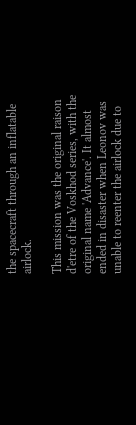the spacecraft through an inflatable airlock.

This mission was the original raison d'etre of the Voskhod series, with the original name 'Advance'. It almost ended in disaster when Leonov was unable to reenter the airlock due to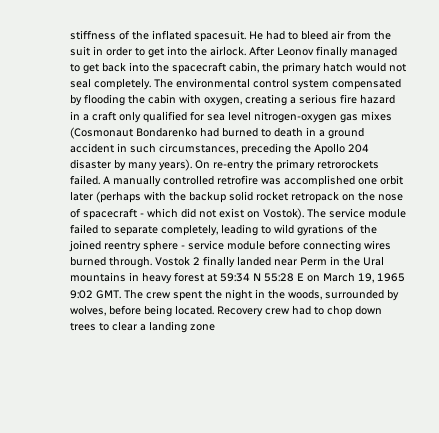stiffness of the inflated spacesuit. He had to bleed air from the suit in order to get into the airlock. After Leonov finally managed to get back into the spacecraft cabin, the primary hatch would not seal completely. The environmental control system compensated by flooding the cabin with oxygen, creating a serious fire hazard in a craft only qualified for sea level nitrogen-oxygen gas mixes (Cosmonaut Bondarenko had burned to death in a ground accident in such circumstances, preceding the Apollo 204 disaster by many years). On re-entry the primary retrorockets failed. A manually controlled retrofire was accomplished one orbit later (perhaps with the backup solid rocket retropack on the nose of spacecraft - which did not exist on Vostok). The service module failed to separate completely, leading to wild gyrations of the joined reentry sphere - service module before connecting wires burned through. Vostok 2 finally landed near Perm in the Ural mountains in heavy forest at 59:34 N 55:28 E on March 19, 1965 9:02 GMT. The crew spent the night in the woods, surrounded by wolves, before being located. Recovery crew had to chop down trees to clear a landing zone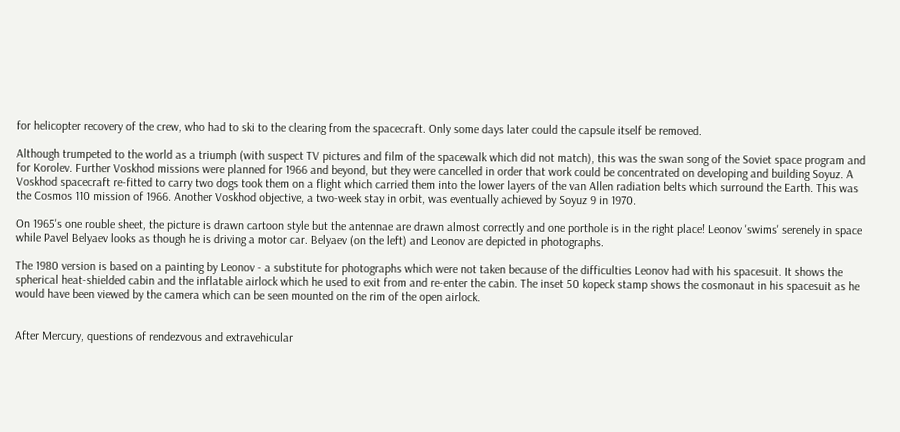for helicopter recovery of the crew, who had to ski to the clearing from the spacecraft. Only some days later could the capsule itself be removed.

Although trumpeted to the world as a triumph (with suspect TV pictures and film of the spacewalk which did not match), this was the swan song of the Soviet space program and for Korolev. Further Voskhod missions were planned for 1966 and beyond, but they were cancelled in order that work could be concentrated on developing and building Soyuz. A Voskhod spacecraft re-fitted to carry two dogs took them on a flight which carried them into the lower layers of the van Allen radiation belts which surround the Earth. This was the Cosmos 110 mission of 1966. Another Voskhod objective, a two-week stay in orbit, was eventually achieved by Soyuz 9 in 1970.

On 1965's one rouble sheet, the picture is drawn cartoon style but the antennae are drawn almost correctly and one porthole is in the right place! Leonov 'swims' serenely in space while Pavel Belyaev looks as though he is driving a motor car. Belyaev (on the left) and Leonov are depicted in photographs.

The 1980 version is based on a painting by Leonov - a substitute for photographs which were not taken because of the difficulties Leonov had with his spacesuit. It shows the spherical heat-shielded cabin and the inflatable airlock which he used to exit from and re-enter the cabin. The inset 50 kopeck stamp shows the cosmonaut in his spacesuit as he would have been viewed by the camera which can be seen mounted on the rim of the open airlock.


After Mercury, questions of rendezvous and extravehicular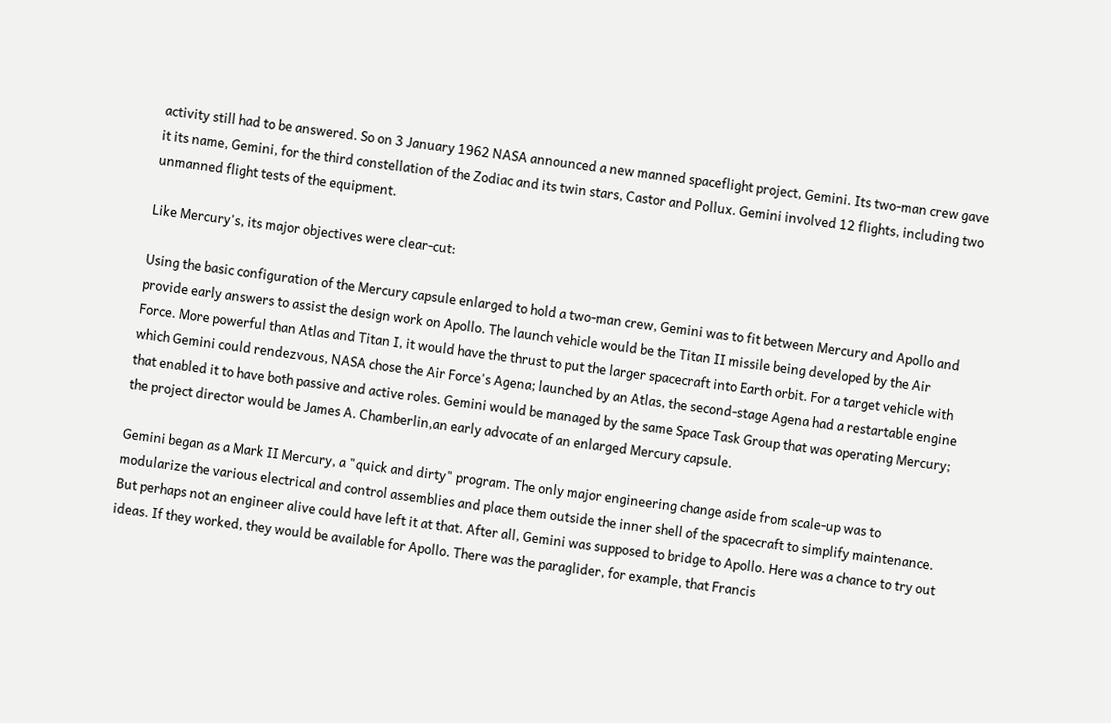activity still had to be answered. So on 3 January 1962 NASA announced a new manned spaceflight project, Gemini. Its two-man crew gave it its name, Gemini, for the third constellation of the Zodiac and its twin stars, Castor and Pollux. Gemini involved 12 flights, including two unmanned flight tests of the equipment.

Like Mercury's, its major objectives were clear-cut:

Using the basic configuration of the Mercury capsule enlarged to hold a two-man crew, Gemini was to fit between Mercury and Apollo and provide early answers to assist the design work on Apollo. The launch vehicle would be the Titan II missile being developed by the Air Force. More powerful than Atlas and Titan I, it would have the thrust to put the larger spacecraft into Earth orbit. For a target vehicle with which Gemini could rendezvous, NASA chose the Air Force's Agena; launched by an Atlas, the second-stage Agena had a restartable engine that enabled it to have both passive and active roles. Gemini would be managed by the same Space Task Group that was operating Mercury; the project director would be James A. Chamberlin,an early advocate of an enlarged Mercury capsule.

Gemini began as a Mark II Mercury, a "quick and dirty" program. The only major engineering change aside from scale-up was to modularize the various electrical and control assemblies and place them outside the inner shell of the spacecraft to simplify maintenance. But perhaps not an engineer alive could have left it at that. After all, Gemini was supposed to bridge to Apollo. Here was a chance to try out ideas. If they worked, they would be available for Apollo. There was the paraglider, for example, that Francis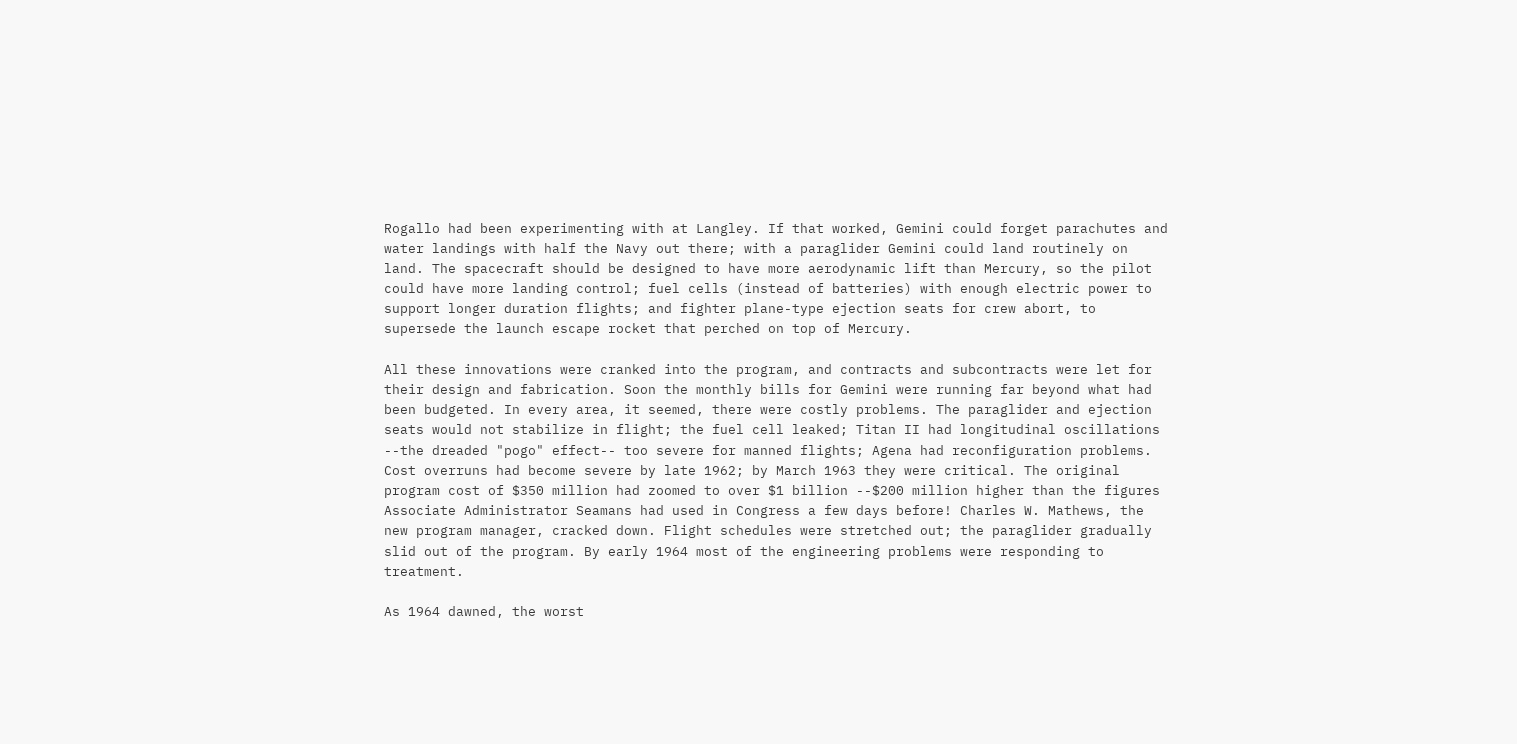Rogallo had been experimenting with at Langley. If that worked, Gemini could forget parachutes and water landings with half the Navy out there; with a paraglider Gemini could land routinely on land. The spacecraft should be designed to have more aerodynamic lift than Mercury, so the pilot could have more landing control; fuel cells (instead of batteries) with enough electric power to support longer duration flights; and fighter plane-type ejection seats for crew abort, to supersede the launch escape rocket that perched on top of Mercury.

All these innovations were cranked into the program, and contracts and subcontracts were let for their design and fabrication. Soon the monthly bills for Gemini were running far beyond what had been budgeted. In every area, it seemed, there were costly problems. The paraglider and ejection seats would not stabilize in flight; the fuel cell leaked; Titan II had longitudinal oscillations --the dreaded "pogo" effect-- too severe for manned flights; Agena had reconfiguration problems. Cost overruns had become severe by late 1962; by March 1963 they were critical. The original program cost of $350 million had zoomed to over $1 billion --$200 million higher than the figures Associate Administrator Seamans had used in Congress a few days before! Charles W. Mathews, the new program manager, cracked down. Flight schedules were stretched out; the paraglider gradually slid out of the program. By early 1964 most of the engineering problems were responding to treatment.

As 1964 dawned, the worst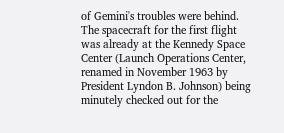of Gemini's troubles were behind. The spacecraft for the first flight was already at the Kennedy Space Center (Launch Operations Center, renamed in November 1963 by President Lyndon B. Johnson) being minutely checked out for the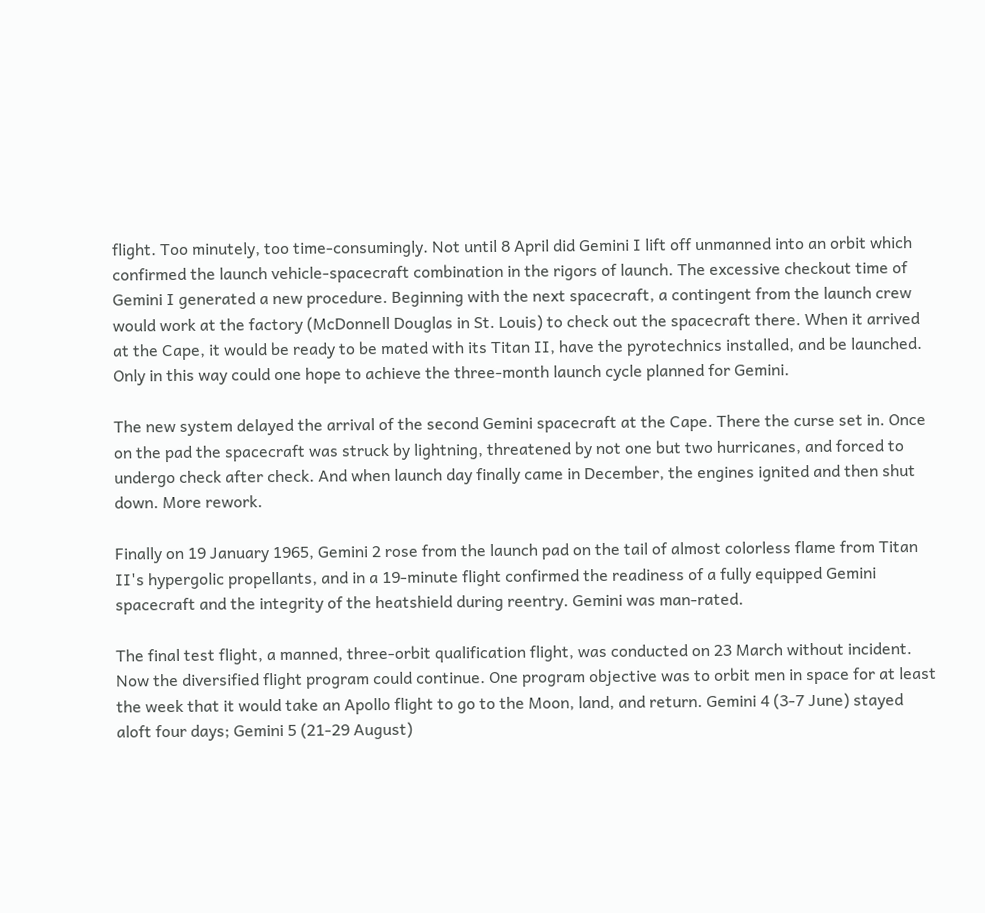flight. Too minutely, too time-consumingly. Not until 8 April did Gemini I lift off unmanned into an orbit which confirmed the launch vehicle-spacecraft combination in the rigors of launch. The excessive checkout time of Gemini I generated a new procedure. Beginning with the next spacecraft, a contingent from the launch crew would work at the factory (McDonnell Douglas in St. Louis) to check out the spacecraft there. When it arrived at the Cape, it would be ready to be mated with its Titan II, have the pyrotechnics installed, and be launched. Only in this way could one hope to achieve the three-month launch cycle planned for Gemini.

The new system delayed the arrival of the second Gemini spacecraft at the Cape. There the curse set in. Once on the pad the spacecraft was struck by lightning, threatened by not one but two hurricanes, and forced to undergo check after check. And when launch day finally came in December, the engines ignited and then shut down. More rework.

Finally on 19 January 1965, Gemini 2 rose from the launch pad on the tail of almost colorless flame from Titan II's hypergolic propellants, and in a 19-minute flight confirmed the readiness of a fully equipped Gemini spacecraft and the integrity of the heatshield during reentry. Gemini was man-rated.

The final test flight, a manned, three-orbit qualification flight, was conducted on 23 March without incident. Now the diversified flight program could continue. One program objective was to orbit men in space for at least the week that it would take an Apollo flight to go to the Moon, land, and return. Gemini 4 (3-7 June) stayed aloft four days; Gemini 5 (21-29 August)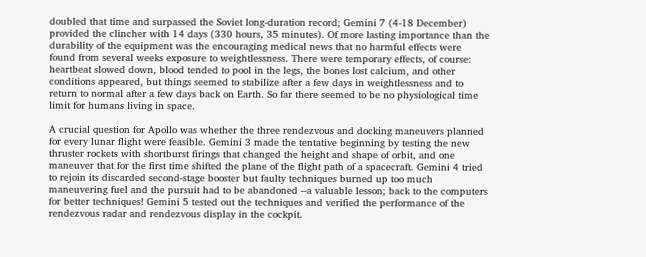doubled that time and surpassed the Soviet long-duration record; Gemini 7 (4-18 December) provided the clincher with 14 days (330 hours, 35 minutes). Of more lasting importance than the durability of the equipment was the encouraging medical news that no harmful effects were found from several weeks exposure to weightlessness. There were temporary effects, of course: heartbeat slowed down, blood tended to pool in the legs, the bones lost calcium, and other conditions appeared, but things seemed to stabilize after a few days in weightlessness and to return to normal after a few days back on Earth. So far there seemed to be no physiological time limit for humans living in space.

A crucial question for Apollo was whether the three rendezvous and docking maneuvers planned for every lunar flight were feasible. Gemini 3 made the tentative beginning by testing the new thruster rockets with shortburst firings that changed the height and shape of orbit, and one maneuver that for the first time shifted the plane of the flight path of a spacecraft. Gemini 4 tried to rejoin its discarded second-stage booster but faulty techniques burned up too much maneuvering fuel and the pursuit had to be abandoned --a valuable lesson; back to the computers for better techniques! Gemini 5 tested out the techniques and verified the performance of the rendezvous radar and rendezvous display in the cockpit.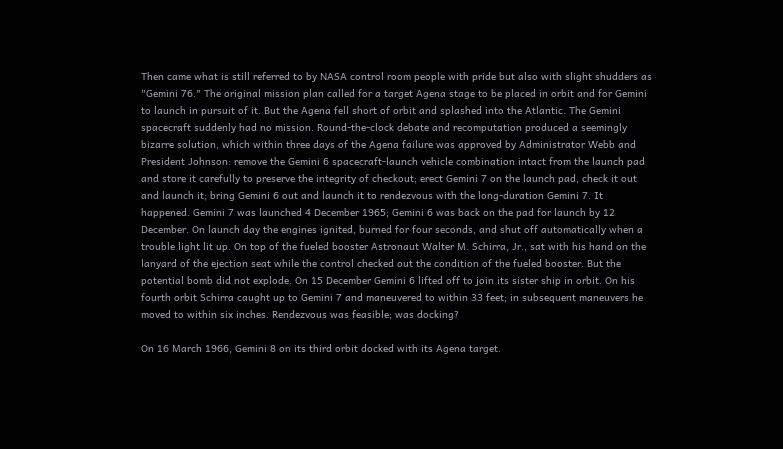Then came what is still referred to by NASA control room people with pride but also with slight shudders as "Gemini 76." The original mission plan called for a target Agena stage to be placed in orbit and for Gemini to launch in pursuit of it. But the Agena fell short of orbit and splashed into the Atlantic. The Gemini spacecraft suddenly had no mission. Round-the-clock debate and recomputation produced a seemingly bizarre solution, which within three days of the Agena failure was approved by Administrator Webb and President Johnson: remove the Gemini 6 spacecraft-launch vehicle combination intact from the launch pad and store it carefully to preserve the integrity of checkout; erect Gemini 7 on the launch pad, check it out and launch it; bring Gemini 6 out and launch it to rendezvous with the long-duration Gemini 7. It happened. Gemini 7 was launched 4 December 1965; Gemini 6 was back on the pad for launch by 12 December. On launch day the engines ignited, burned for four seconds, and shut off automatically when a trouble light lit up. On top of the fueled booster Astronaut Walter M. Schirra, Jr., sat with his hand on the lanyard of the ejection seat while the control checked out the condition of the fueled booster. But the potential bomb did not explode. On 15 December Gemini 6 lifted off to join its sister ship in orbit. On his fourth orbit Schirra caught up to Gemini 7 and maneuvered to within 33 feet; in subsequent maneuvers he moved to within six inches. Rendezvous was feasible; was docking?

On 16 March 1966, Gemini 8 on its third orbit docked with its Agena target.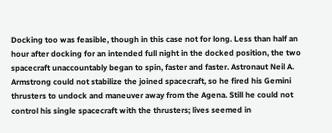Docking too was feasible, though in this case not for long. Less than half an hour after docking for an intended full night in the docked position, the two spacecraft unaccountably began to spin, faster and faster. Astronaut Neil A. Armstrong could not stabilize the joined spacecraft, so he fired his Gemini thrusters to undock and maneuver away from the Agena. Still he could not control his single spacecraft with the thrusters; lives seemed in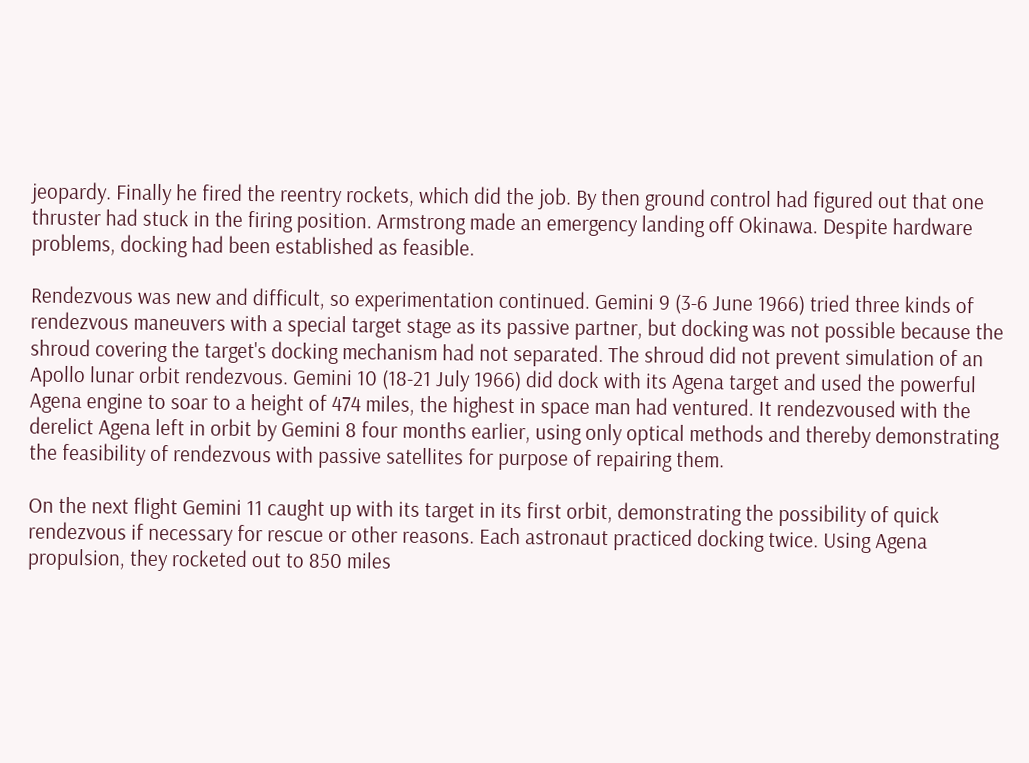jeopardy. Finally he fired the reentry rockets, which did the job. By then ground control had figured out that one thruster had stuck in the firing position. Armstrong made an emergency landing off Okinawa. Despite hardware problems, docking had been established as feasible.

Rendezvous was new and difficult, so experimentation continued. Gemini 9 (3-6 June 1966) tried three kinds of rendezvous maneuvers with a special target stage as its passive partner, but docking was not possible because the shroud covering the target's docking mechanism had not separated. The shroud did not prevent simulation of an Apollo lunar orbit rendezvous. Gemini 10 (18-21 July 1966) did dock with its Agena target and used the powerful Agena engine to soar to a height of 474 miles, the highest in space man had ventured. It rendezvoused with the derelict Agena left in orbit by Gemini 8 four months earlier, using only optical methods and thereby demonstrating the feasibility of rendezvous with passive satellites for purpose of repairing them.

On the next flight Gemini 11 caught up with its target in its first orbit, demonstrating the possibility of quick rendezvous if necessary for rescue or other reasons. Each astronaut practiced docking twice. Using Agena propulsion, they rocketed out to 850 miles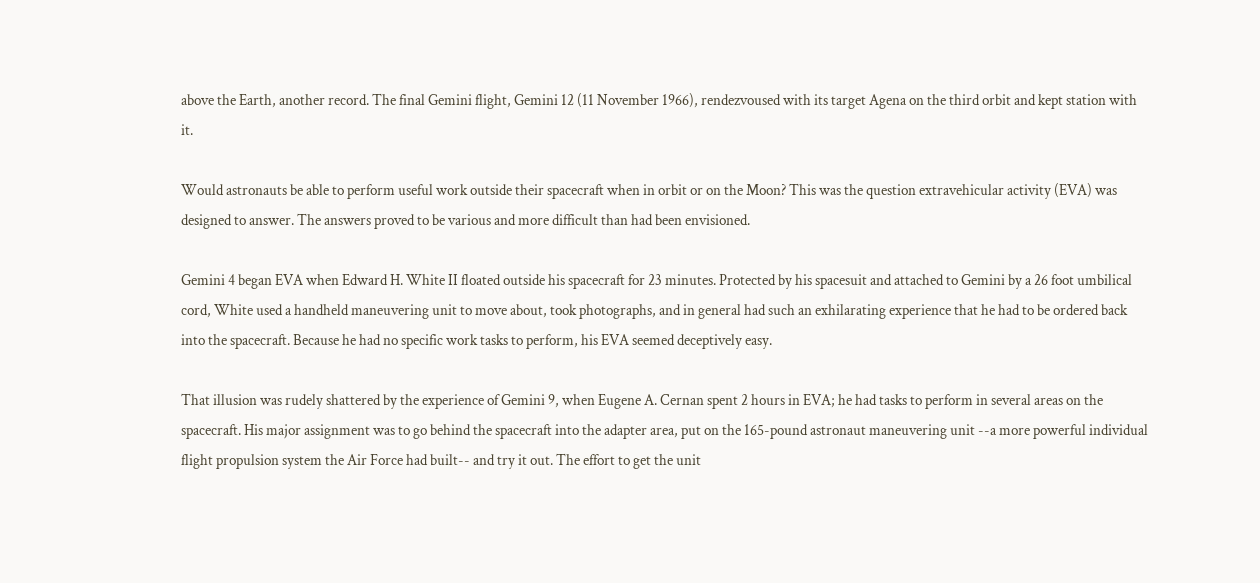above the Earth, another record. The final Gemini flight, Gemini 12 (11 November 1966), rendezvoused with its target Agena on the third orbit and kept station with it.

Would astronauts be able to perform useful work outside their spacecraft when in orbit or on the Moon? This was the question extravehicular activity (EVA) was designed to answer. The answers proved to be various and more difficult than had been envisioned.

Gemini 4 began EVA when Edward H. White II floated outside his spacecraft for 23 minutes. Protected by his spacesuit and attached to Gemini by a 26 foot umbilical cord, White used a handheld maneuvering unit to move about, took photographs, and in general had such an exhilarating experience that he had to be ordered back into the spacecraft. Because he had no specific work tasks to perform, his EVA seemed deceptively easy.

That illusion was rudely shattered by the experience of Gemini 9, when Eugene A. Cernan spent 2 hours in EVA; he had tasks to perform in several areas on the spacecraft. His major assignment was to go behind the spacecraft into the adapter area, put on the 165-pound astronaut maneuvering unit --a more powerful individual flight propulsion system the Air Force had built-- and try it out. The effort to get the unit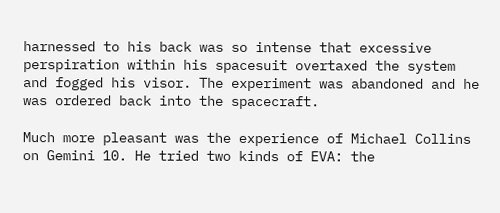harnessed to his back was so intense that excessive perspiration within his spacesuit overtaxed the system and fogged his visor. The experiment was abandoned and he was ordered back into the spacecraft.

Much more pleasant was the experience of Michael Collins on Gemini 10. He tried two kinds of EVA: the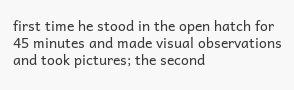first time he stood in the open hatch for 45 minutes and made visual observations and took pictures; the second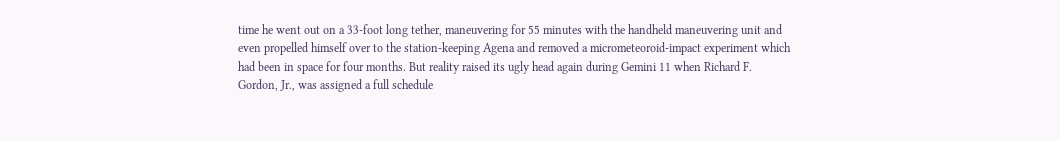time he went out on a 33-foot long tether, maneuvering for 55 minutes with the handheld maneuvering unit and even propelled himself over to the station-keeping Agena and removed a micrometeoroid-impact experiment which had been in space for four months. But reality raised its ugly head again during Gemini 11 when Richard F. Gordon, Jr., was assigned a full schedule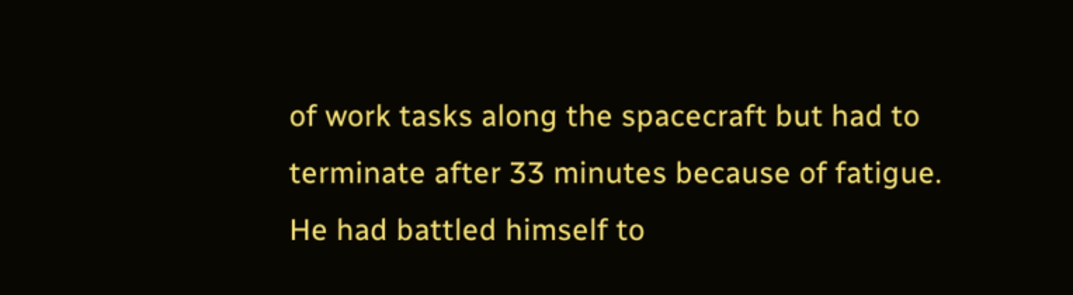of work tasks along the spacecraft but had to terminate after 33 minutes because of fatigue. He had battled himself to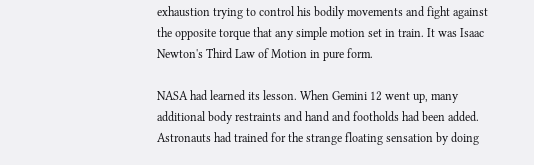exhaustion trying to control his bodily movements and fight against the opposite torque that any simple motion set in train. It was Isaac Newton's Third Law of Motion in pure form.

NASA had learned its lesson. When Gemini 12 went up, many additional body restraints and hand and footholds had been added. Astronauts had trained for the strange floating sensation by doing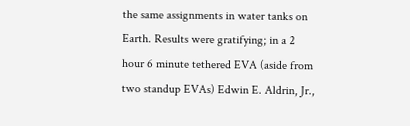the same assignments in water tanks on Earth. Results were gratifying; in a 2 hour 6 minute tethered EVA (aside from two standup EVAs) Edwin E. Aldrin, Jr.,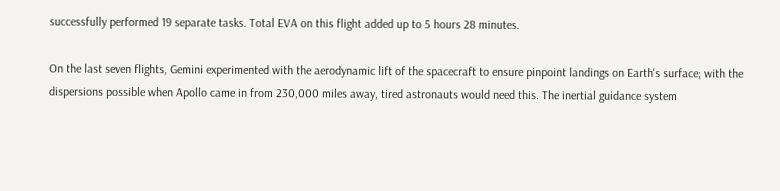successfully performed 19 separate tasks. Total EVA on this flight added up to 5 hours 28 minutes.

On the last seven flights, Gemini experimented with the aerodynamic lift of the spacecraft to ensure pinpoint landings on Earth's surface; with the dispersions possible when Apollo came in from 230,000 miles away, tired astronauts would need this. The inertial guidance system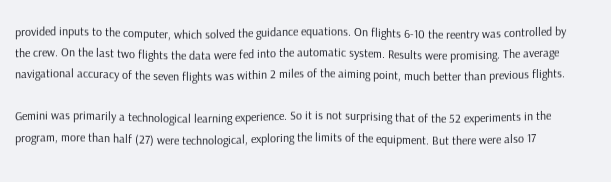provided inputs to the computer, which solved the guidance equations. On flights 6-10 the reentry was controlled by the crew. On the last two flights the data were fed into the automatic system. Results were promising. The average navigational accuracy of the seven flights was within 2 miles of the aiming point, much better than previous flights.

Gemini was primarily a technological learning experience. So it is not surprising that of the 52 experiments in the program, more than half (27) were technological, exploring the limits of the equipment. But there were also 17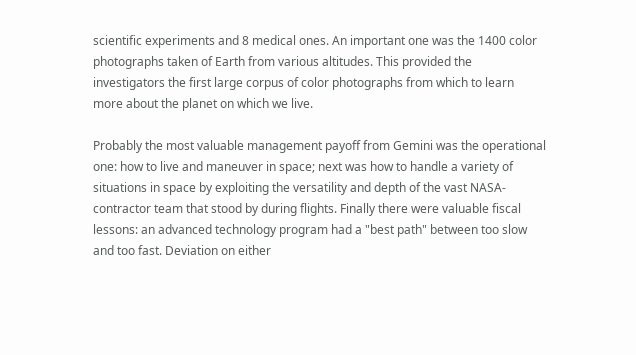scientific experiments and 8 medical ones. An important one was the 1400 color photographs taken of Earth from various altitudes. This provided the investigators the first large corpus of color photographs from which to learn more about the planet on which we live.

Probably the most valuable management payoff from Gemini was the operational one: how to live and maneuver in space; next was how to handle a variety of situations in space by exploiting the versatility and depth of the vast NASA-contractor team that stood by during flights. Finally there were valuable fiscal lessons: an advanced technology program had a "best path" between too slow and too fast. Deviation on either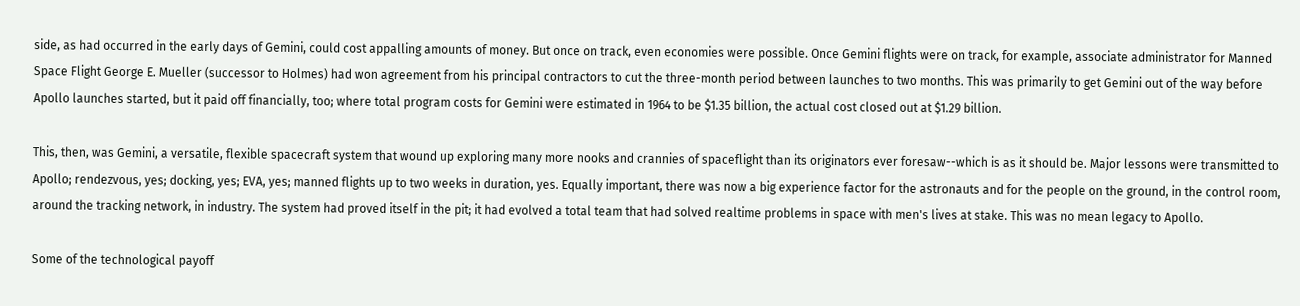side, as had occurred in the early days of Gemini, could cost appalling amounts of money. But once on track, even economies were possible. Once Gemini flights were on track, for example, associate administrator for Manned Space Flight George E. Mueller (successor to Holmes) had won agreement from his principal contractors to cut the three-month period between launches to two months. This was primarily to get Gemini out of the way before Apollo launches started, but it paid off financially, too; where total program costs for Gemini were estimated in 1964 to be $1.35 billion, the actual cost closed out at $1.29 billion.

This, then, was Gemini, a versatile, flexible spacecraft system that wound up exploring many more nooks and crannies of spaceflight than its originators ever foresaw--which is as it should be. Major lessons were transmitted to Apollo; rendezvous, yes; docking, yes; EVA, yes; manned flights up to two weeks in duration, yes. Equally important, there was now a big experience factor for the astronauts and for the people on the ground, in the control room, around the tracking network, in industry. The system had proved itself in the pit; it had evolved a total team that had solved realtime problems in space with men's lives at stake. This was no mean legacy to Apollo.

Some of the technological payoff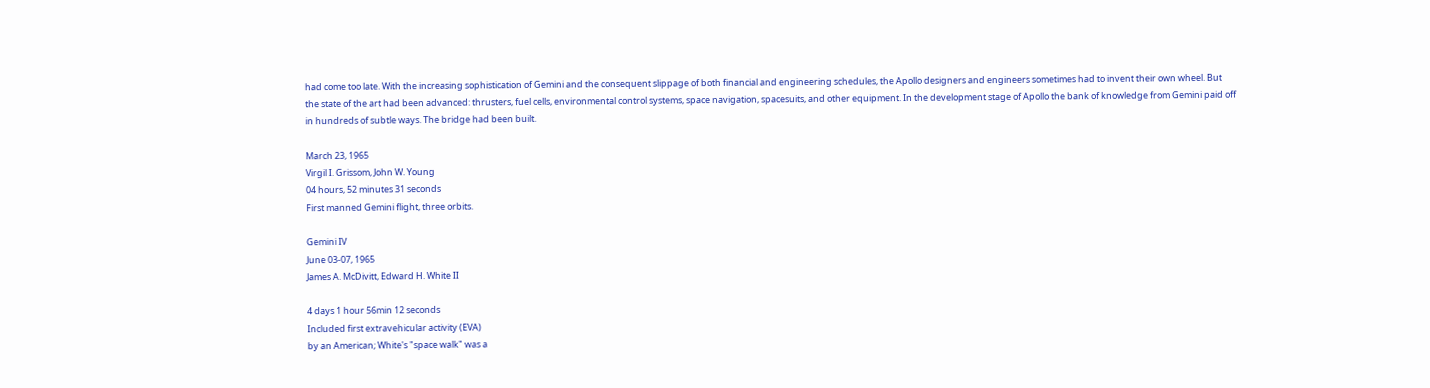had come too late. With the increasing sophistication of Gemini and the consequent slippage of both financial and engineering schedules, the Apollo designers and engineers sometimes had to invent their own wheel. But the state of the art had been advanced: thrusters, fuel cells, environmental control systems, space navigation, spacesuits, and other equipment. In the development stage of Apollo the bank of knowledge from Gemini paid off in hundreds of subtle ways. The bridge had been built.

March 23, 1965
Virgil I. Grissom, John W. Young
04 hours, 52 minutes 31 seconds
First manned Gemini flight, three orbits.

Gemini IV
June 03-07, 1965
James A. McDivitt, Edward H. White II

4 days 1 hour 56min 12 seconds
Included first extravehicular activity (EVA)
by an American; White's "space walk" was a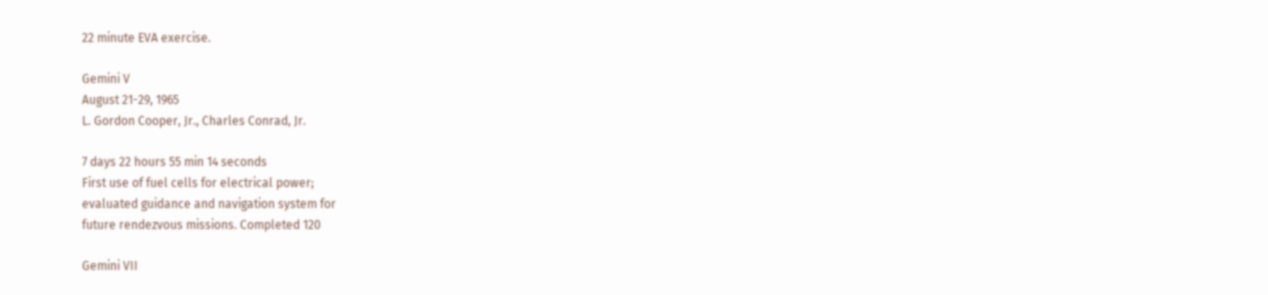22 minute EVA exercise.

Gemini V
August 21-29, 1965
L. Gordon Cooper, Jr., Charles Conrad, Jr.

7 days 22 hours 55 min 14 seconds
First use of fuel cells for electrical power;
evaluated guidance and navigation system for
future rendezvous missions. Completed 120

Gemini VII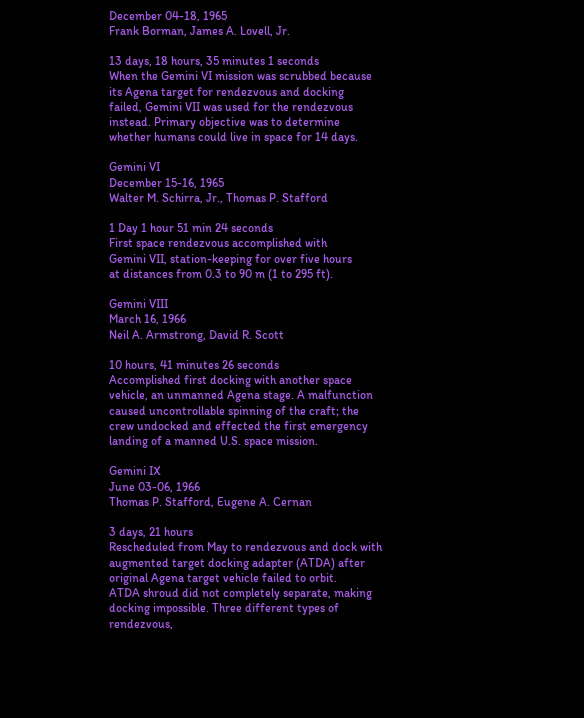December 04-18, 1965
Frank Borman, James A. Lovell, Jr.

13 days, 18 hours, 35 minutes 1 seconds
When the Gemini VI mission was scrubbed because
its Agena target for rendezvous and docking
failed, Gemini VII was used for the rendezvous
instead. Primary objective was to determine
whether humans could live in space for 14 days.

Gemini VI
December 15-16, 1965
Walter M. Schirra, Jr., Thomas P. Stafford

1 Day 1 hour 51 min 24 seconds
First space rendezvous accomplished with
Gemini VII, station-keeping for over five hours
at distances from 0.3 to 90 m (1 to 295 ft).

Gemini VIII
March 16, 1966
Neil A. Armstrong, David R. Scott

10 hours, 41 minutes 26 seconds
Accomplished first docking with another space
vehicle, an unmanned Agena stage. A malfunction
caused uncontrollable spinning of the craft; the
crew undocked and effected the first emergency
landing of a manned U.S. space mission.

Gemini IX
June 03-06, 1966
Thomas P. Stafford, Eugene A. Cernan

3 days, 21 hours
Rescheduled from May to rendezvous and dock with
augmented target docking adapter (ATDA) after
original Agena target vehicle failed to orbit.
ATDA shroud did not completely separate, making
docking impossible. Three different types of
rendezvous,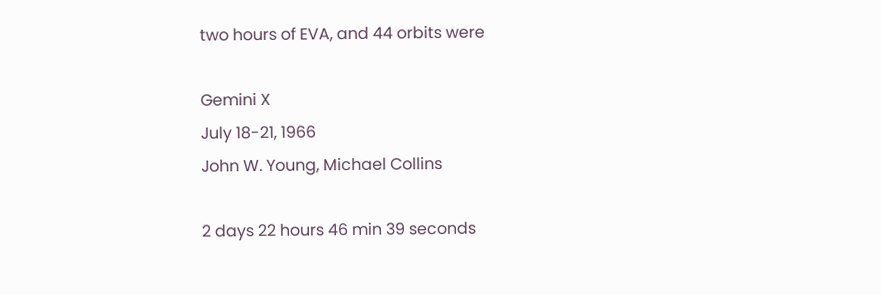two hours of EVA, and 44 orbits were

Gemini X
July 18-21, 1966
John W. Young, Michael Collins

2 days 22 hours 46 min 39 seconds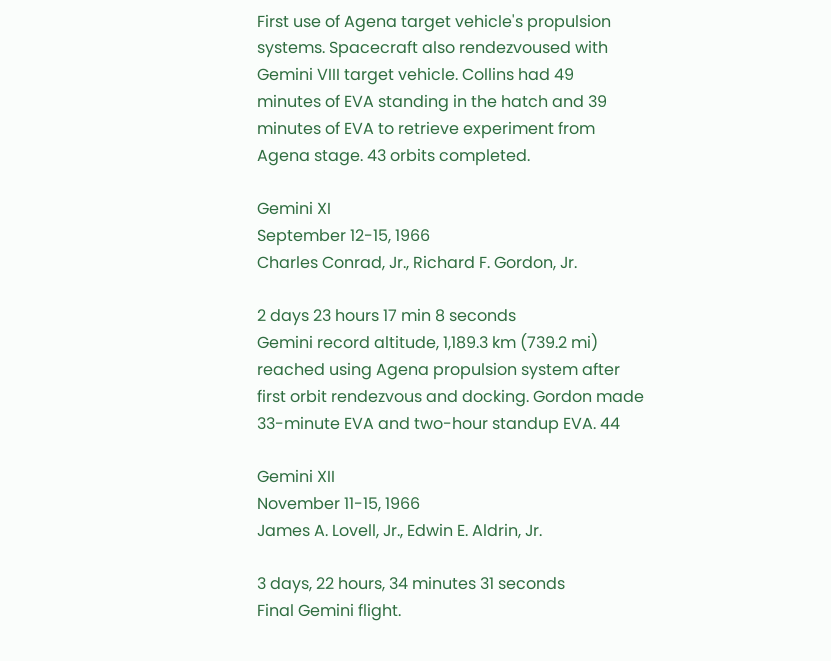First use of Agena target vehicle's propulsion
systems. Spacecraft also rendezvoused with
Gemini VIII target vehicle. Collins had 49
minutes of EVA standing in the hatch and 39
minutes of EVA to retrieve experiment from
Agena stage. 43 orbits completed.

Gemini XI
September 12-15, 1966
Charles Conrad, Jr., Richard F. Gordon, Jr.

2 days 23 hours 17 min 8 seconds
Gemini record altitude, 1,189.3 km (739.2 mi)
reached using Agena propulsion system after
first orbit rendezvous and docking. Gordon made
33-minute EVA and two-hour standup EVA. 44

Gemini XII
November 11-15, 1966
James A. Lovell, Jr., Edwin E. Aldrin, Jr.

3 days, 22 hours, 34 minutes 31 seconds
Final Gemini flight.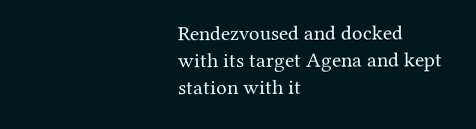Rendezvoused and docked
with its target Agena and kept station with it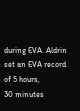during EVA. Aldrin set an EVA record of 5 hours,
30 minutes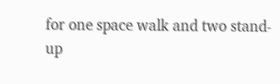for one space walk and two stand-up